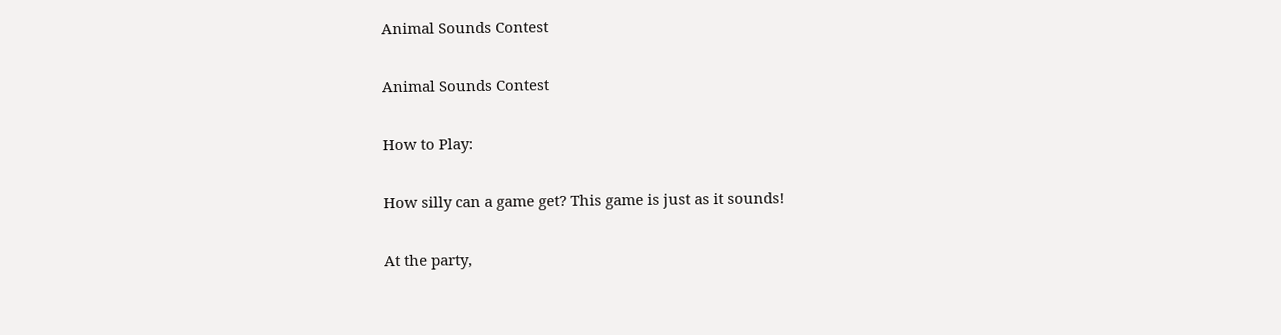Animal Sounds Contest

Animal Sounds Contest

How to Play:

How silly can a game get? This game is just as it sounds!

At the party,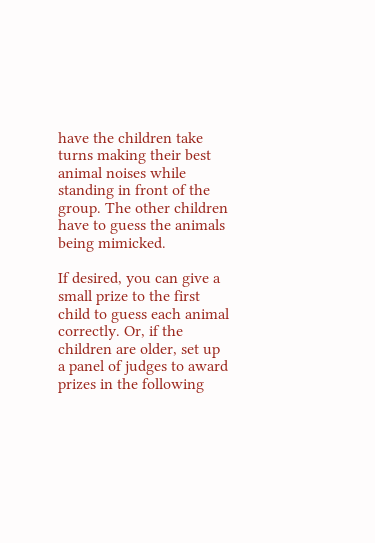have the children take turns making their best animal noises while standing in front of the group. The other children have to guess the animals being mimicked.

If desired, you can give a small prize to the first child to guess each animal correctly. Or, if the children are older, set up a panel of judges to award prizes in the following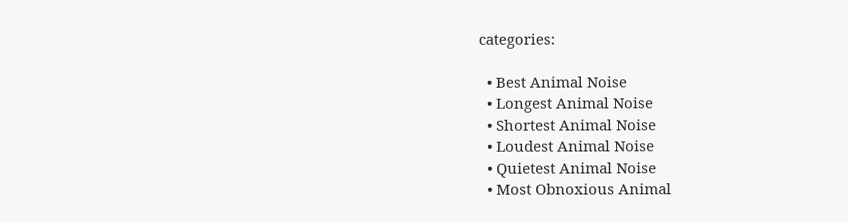categories:

  • Best Animal Noise
  • Longest Animal Noise
  • Shortest Animal Noise
  • Loudest Animal Noise
  • Quietest Animal Noise
  • Most Obnoxious Animal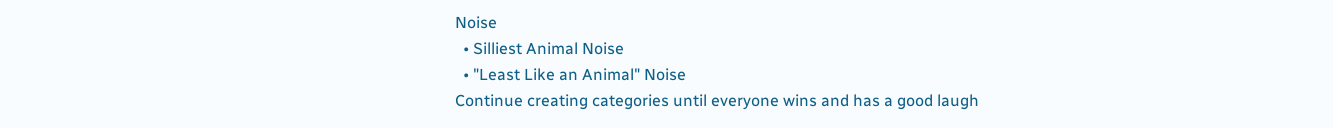Noise
  • Silliest Animal Noise
  • "Least Like an Animal" Noise
Continue creating categories until everyone wins and has a good laugh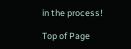in the process!

Top of Page